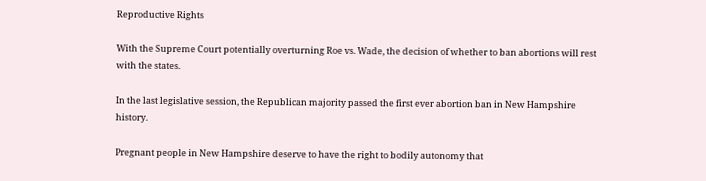Reproductive Rights

With the Supreme Court potentially overturning Roe vs. Wade, the decision of whether to ban abortions will rest with the states.

In the last legislative session, the Republican majority passed the first ever abortion ban in New Hampshire history.

Pregnant people in New Hampshire deserve to have the right to bodily autonomy that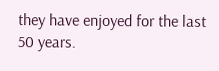they have enjoyed for the last 50 years.